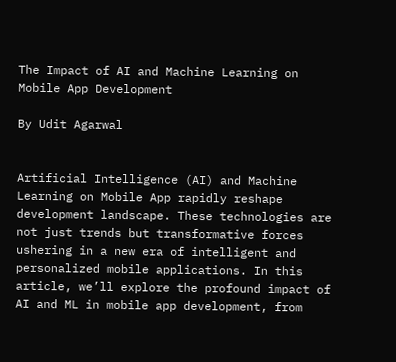The Impact of AI and Machine Learning on Mobile App Development

By Udit Agarwal


Artificial Intelligence (AI) and Machine Learning on Mobile App rapidly reshape development landscape. These technologies are not just trends but transformative forces ushering in a new era of intelligent and personalized mobile applications. In this article, we’ll explore the profound impact of AI and ML in mobile app development, from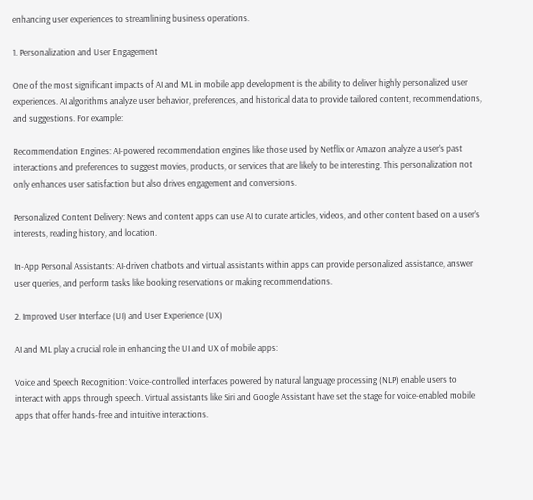enhancing user experiences to streamlining business operations.

1. Personalization and User Engagement

One of the most significant impacts of AI and ML in mobile app development is the ability to deliver highly personalized user experiences. AI algorithms analyze user behavior, preferences, and historical data to provide tailored content, recommendations, and suggestions. For example:

Recommendation Engines: AI-powered recommendation engines like those used by Netflix or Amazon analyze a user’s past interactions and preferences to suggest movies, products, or services that are likely to be interesting. This personalization not only enhances user satisfaction but also drives engagement and conversions.

Personalized Content Delivery: News and content apps can use AI to curate articles, videos, and other content based on a user’s interests, reading history, and location.

In-App Personal Assistants: AI-driven chatbots and virtual assistants within apps can provide personalized assistance, answer user queries, and perform tasks like booking reservations or making recommendations.

2. Improved User Interface (UI) and User Experience (UX)

AI and ML play a crucial role in enhancing the UI and UX of mobile apps:

Voice and Speech Recognition: Voice-controlled interfaces powered by natural language processing (NLP) enable users to interact with apps through speech. Virtual assistants like Siri and Google Assistant have set the stage for voice-enabled mobile apps that offer hands-free and intuitive interactions.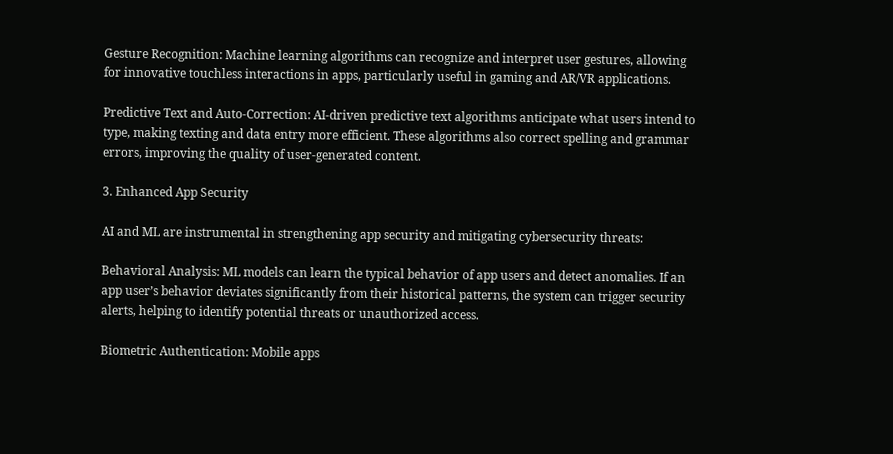Gesture Recognition: Machine learning algorithms can recognize and interpret user gestures, allowing for innovative touchless interactions in apps, particularly useful in gaming and AR/VR applications.

Predictive Text and Auto-Correction: AI-driven predictive text algorithms anticipate what users intend to type, making texting and data entry more efficient. These algorithms also correct spelling and grammar errors, improving the quality of user-generated content.

3. Enhanced App Security

AI and ML are instrumental in strengthening app security and mitigating cybersecurity threats:

Behavioral Analysis: ML models can learn the typical behavior of app users and detect anomalies. If an app user’s behavior deviates significantly from their historical patterns, the system can trigger security alerts, helping to identify potential threats or unauthorized access.

Biometric Authentication: Mobile apps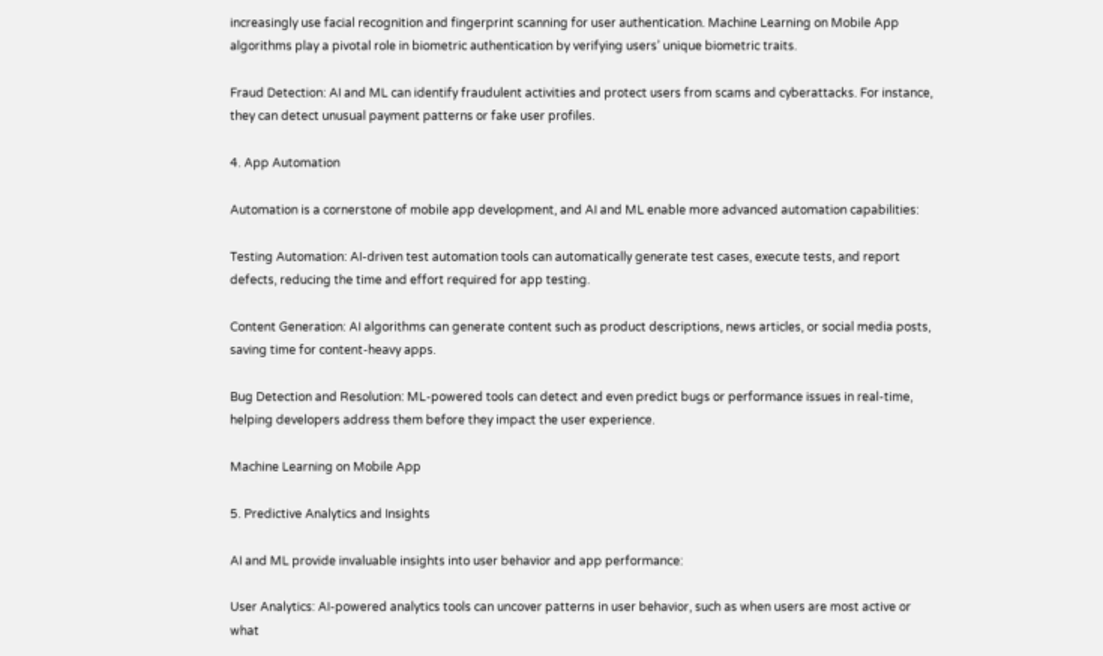increasingly use facial recognition and fingerprint scanning for user authentication. Machine Learning on Mobile App algorithms play a pivotal role in biometric authentication by verifying users’ unique biometric traits.

Fraud Detection: AI and ML can identify fraudulent activities and protect users from scams and cyberattacks. For instance, they can detect unusual payment patterns or fake user profiles.

4. App Automation

Automation is a cornerstone of mobile app development, and AI and ML enable more advanced automation capabilities:

Testing Automation: AI-driven test automation tools can automatically generate test cases, execute tests, and report defects, reducing the time and effort required for app testing.

Content Generation: AI algorithms can generate content such as product descriptions, news articles, or social media posts, saving time for content-heavy apps.

Bug Detection and Resolution: ML-powered tools can detect and even predict bugs or performance issues in real-time, helping developers address them before they impact the user experience.

Machine Learning on Mobile App

5. Predictive Analytics and Insights

AI and ML provide invaluable insights into user behavior and app performance:

User Analytics: AI-powered analytics tools can uncover patterns in user behavior, such as when users are most active or what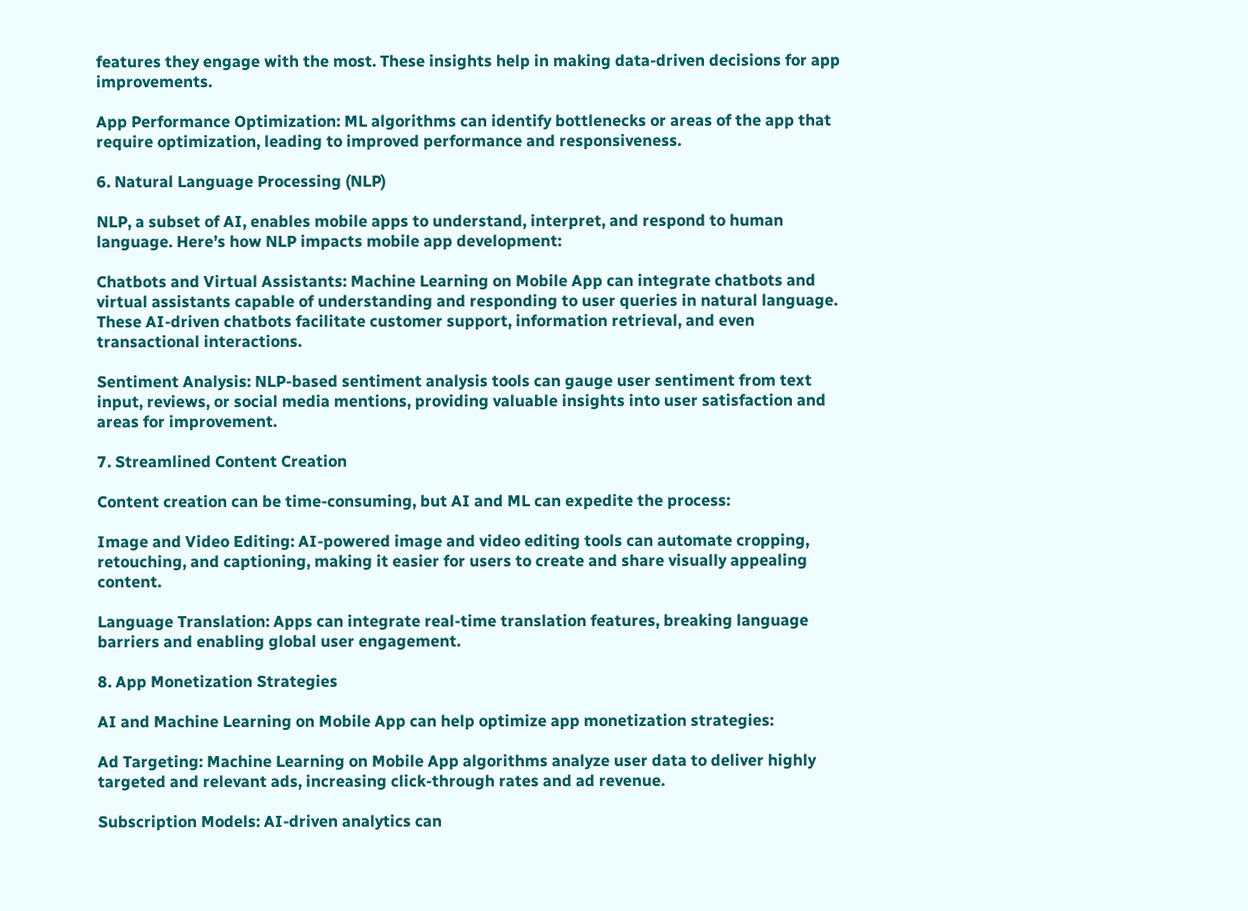features they engage with the most. These insights help in making data-driven decisions for app improvements.

App Performance Optimization: ML algorithms can identify bottlenecks or areas of the app that require optimization, leading to improved performance and responsiveness.

6. Natural Language Processing (NLP)

NLP, a subset of AI, enables mobile apps to understand, interpret, and respond to human language. Here’s how NLP impacts mobile app development:

Chatbots and Virtual Assistants: Machine Learning on Mobile App can integrate chatbots and virtual assistants capable of understanding and responding to user queries in natural language. These AI-driven chatbots facilitate customer support, information retrieval, and even transactional interactions.

Sentiment Analysis: NLP-based sentiment analysis tools can gauge user sentiment from text input, reviews, or social media mentions, providing valuable insights into user satisfaction and areas for improvement.

7. Streamlined Content Creation

Content creation can be time-consuming, but AI and ML can expedite the process:

Image and Video Editing: AI-powered image and video editing tools can automate cropping, retouching, and captioning, making it easier for users to create and share visually appealing content.

Language Translation: Apps can integrate real-time translation features, breaking language barriers and enabling global user engagement.

8. App Monetization Strategies

AI and Machine Learning on Mobile App can help optimize app monetization strategies:

Ad Targeting: Machine Learning on Mobile App algorithms analyze user data to deliver highly targeted and relevant ads, increasing click-through rates and ad revenue.

Subscription Models: AI-driven analytics can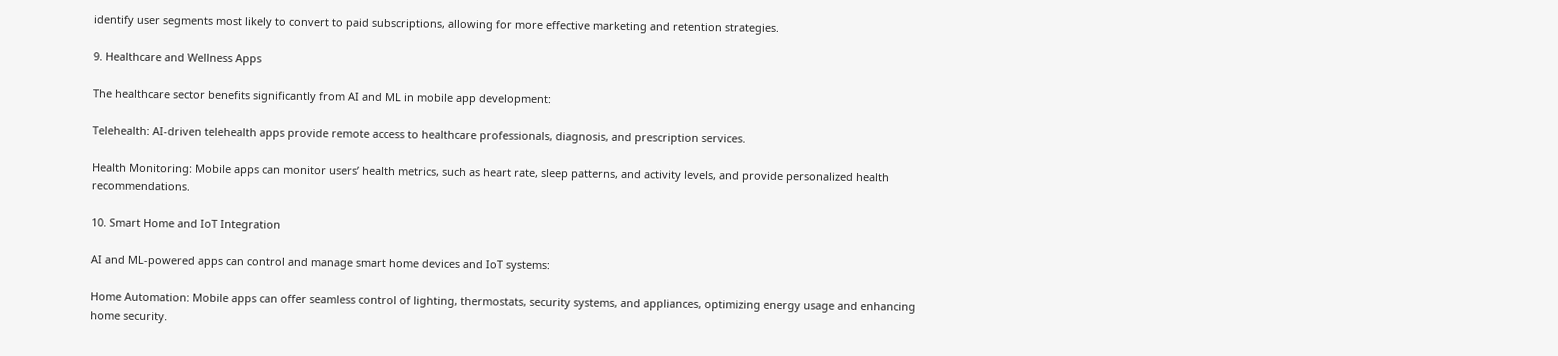identify user segments most likely to convert to paid subscriptions, allowing for more effective marketing and retention strategies.

9. Healthcare and Wellness Apps

The healthcare sector benefits significantly from AI and ML in mobile app development:

Telehealth: AI-driven telehealth apps provide remote access to healthcare professionals, diagnosis, and prescription services.

Health Monitoring: Mobile apps can monitor users’ health metrics, such as heart rate, sleep patterns, and activity levels, and provide personalized health recommendations.

10. Smart Home and IoT Integration

AI and ML-powered apps can control and manage smart home devices and IoT systems:

Home Automation: Mobile apps can offer seamless control of lighting, thermostats, security systems, and appliances, optimizing energy usage and enhancing home security.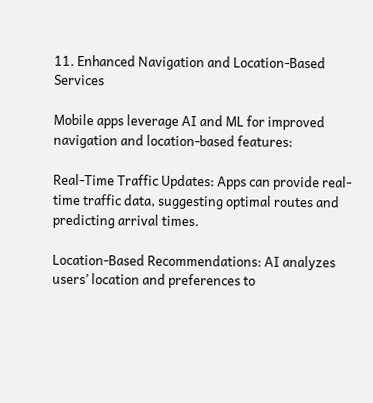11. Enhanced Navigation and Location-Based Services

Mobile apps leverage AI and ML for improved navigation and location-based features:

Real-Time Traffic Updates: Apps can provide real-time traffic data, suggesting optimal routes and predicting arrival times.

Location-Based Recommendations: AI analyzes users’ location and preferences to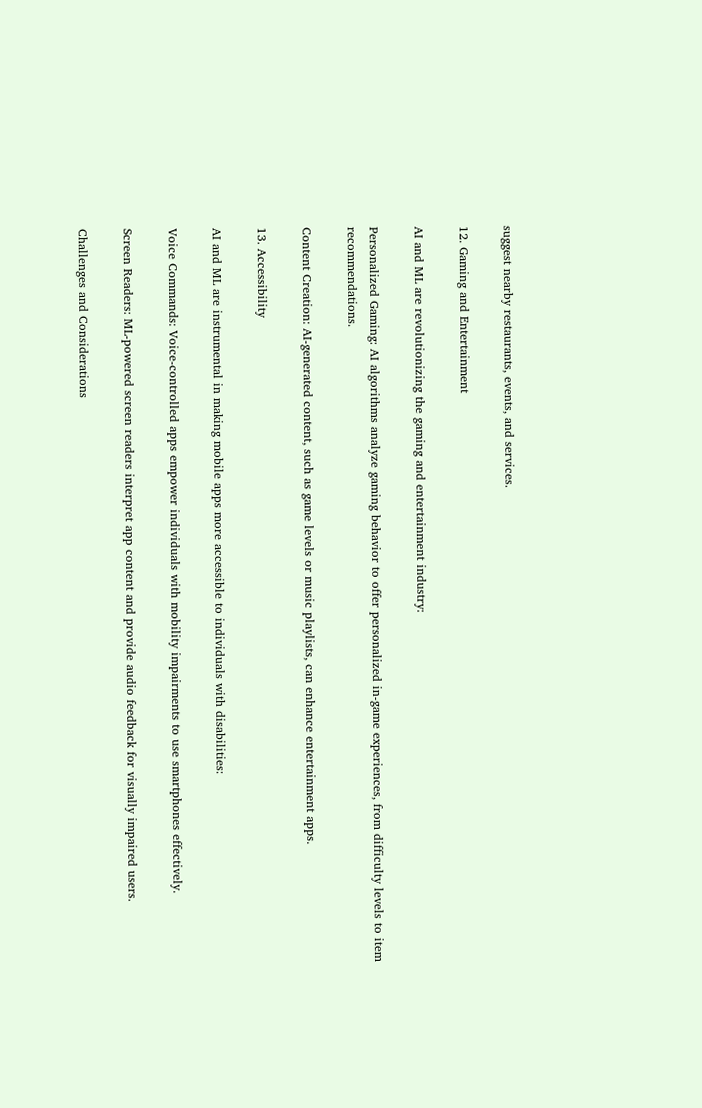suggest nearby restaurants, events, and services.

12. Gaming and Entertainment

AI and ML are revolutionizing the gaming and entertainment industry:

Personalized Gaming: AI algorithms analyze gaming behavior to offer personalized in-game experiences, from difficulty levels to item recommendations.

Content Creation: AI-generated content, such as game levels or music playlists, can enhance entertainment apps.

13. Accessibility

AI and ML are instrumental in making mobile apps more accessible to individuals with disabilities:

Voice Commands: Voice-controlled apps empower individuals with mobility impairments to use smartphones effectively.

Screen Readers: ML-powered screen readers interpret app content and provide audio feedback for visually impaired users.

Challenges and Considerations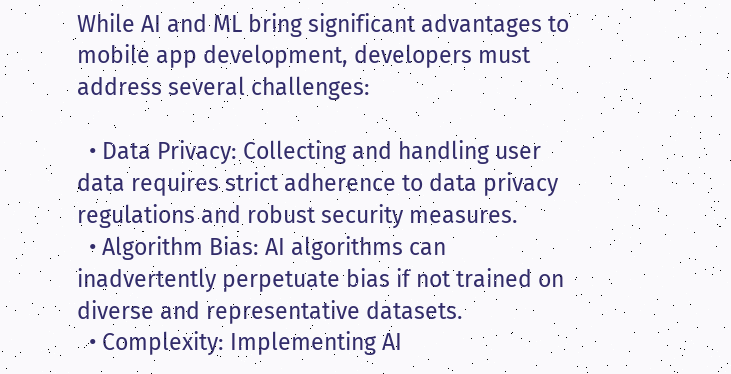While AI and ML bring significant advantages to mobile app development, developers must address several challenges:

  • Data Privacy: Collecting and handling user data requires strict adherence to data privacy regulations and robust security measures.
  • Algorithm Bias: AI algorithms can inadvertently perpetuate bias if not trained on diverse and representative datasets.
  • Complexity: Implementing AI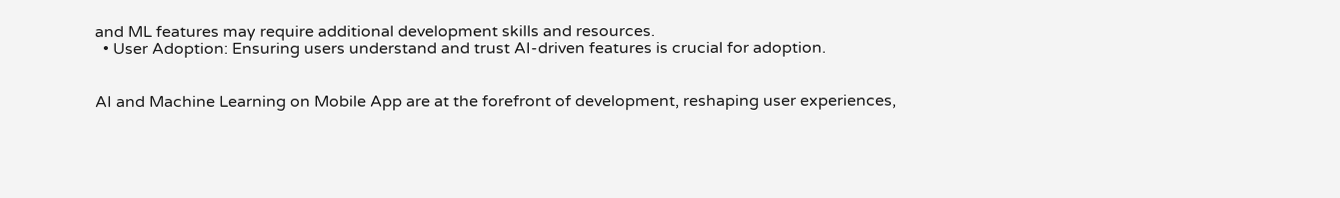and ML features may require additional development skills and resources.
  • User Adoption: Ensuring users understand and trust AI-driven features is crucial for adoption.


AI and Machine Learning on Mobile App are at the forefront of development, reshaping user experiences,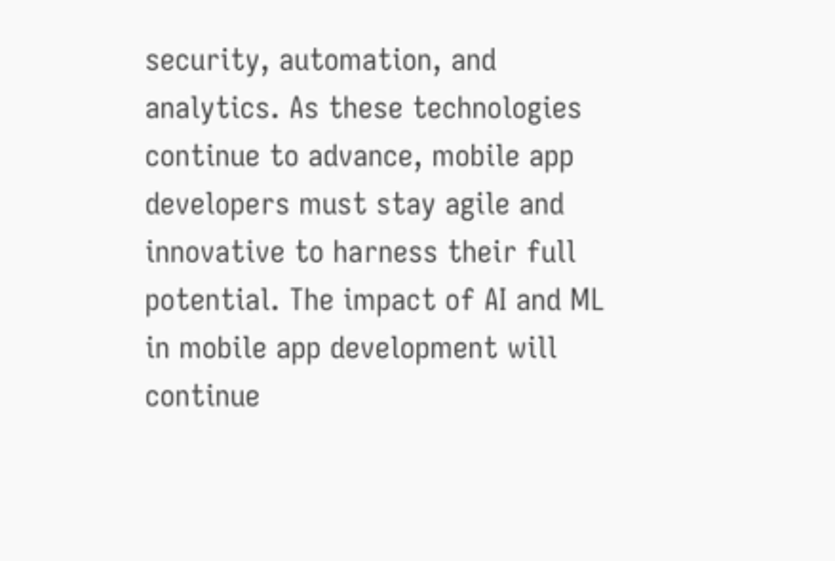security, automation, and analytics. As these technologies continue to advance, mobile app developers must stay agile and innovative to harness their full potential. The impact of AI and ML in mobile app development will continue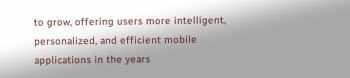to grow, offering users more intelligent, personalized, and efficient mobile applications in the years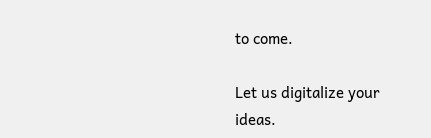to come.

Let us digitalize your ideas.